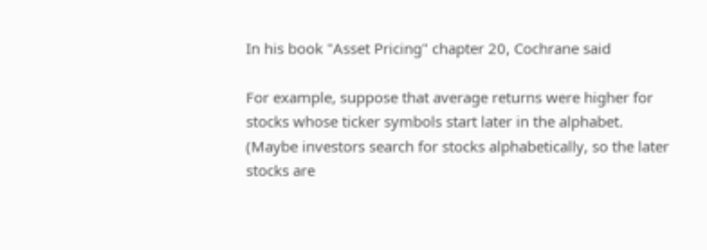In his book "Asset Pricing" chapter 20, Cochrane said

For example, suppose that average returns were higher for stocks whose ticker symbols start later in the alphabet. (Maybe investors search for stocks alphabetically, so the later stocks are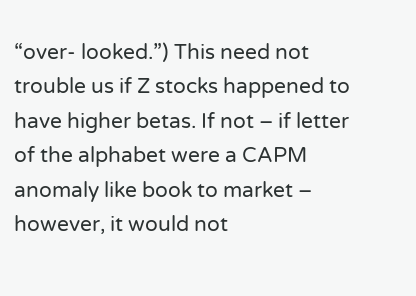“over- looked.”) This need not trouble us if Z stocks happened to have higher betas. If not – if letter of the alphabet were a CAPM anomaly like book to market – however, it would not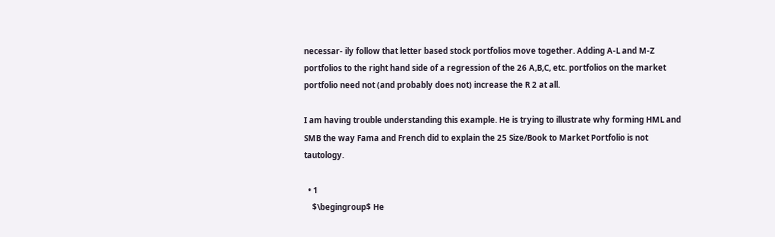necessar- ily follow that letter based stock portfolios move together. Adding A-L and M-Z portfolios to the right hand side of a regression of the 26 A,B,C, etc. portfolios on the market portfolio need not (and probably does not) increase the R 2 at all.

I am having trouble understanding this example. He is trying to illustrate why forming HML and SMB the way Fama and French did to explain the 25 Size/Book to Market Portfolio is not tautology.

  • 1
    $\begingroup$ He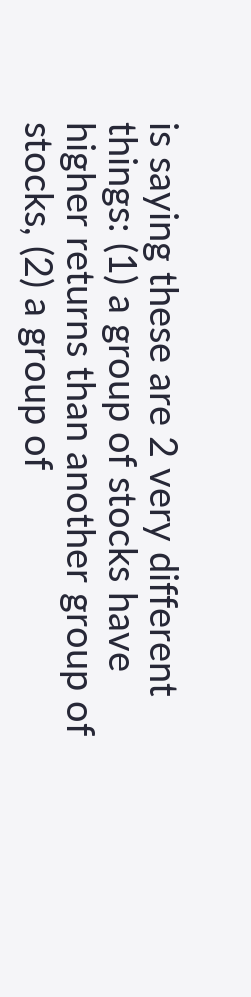is saying these are 2 very different things: (1) a group of stocks have higher returns than another group of stocks, (2) a group of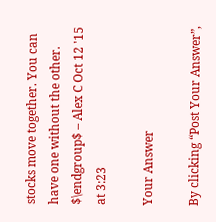stocks move together. You can have one without the other. $\endgroup$ – Alex C Oct 12 '15 at 3:23

Your Answer

By clicking “Post Your Answer”,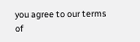you agree to our terms of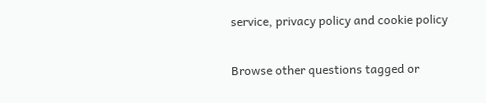service, privacy policy and cookie policy

Browse other questions tagged or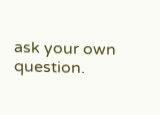ask your own question.